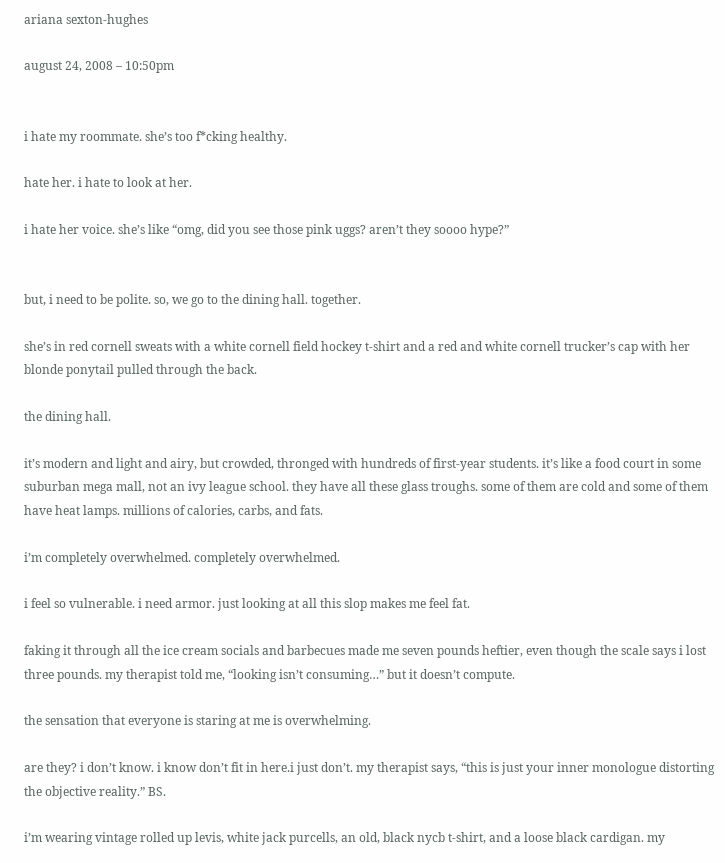ariana sexton-hughes

august 24, 2008 – 10:50pm


i hate my roommate. she’s too f*cking healthy.

hate her. i hate to look at her.

i hate her voice. she’s like “omg, did you see those pink uggs? aren’t they soooo hype?”


but, i need to be polite. so, we go to the dining hall. together.

she’s in red cornell sweats with a white cornell field hockey t-shirt and a red and white cornell trucker’s cap with her blonde ponytail pulled through the back.

the dining hall.

it’s modern and light and airy, but crowded, thronged with hundreds of first-year students. it’s like a food court in some suburban mega mall, not an ivy league school. they have all these glass troughs. some of them are cold and some of them have heat lamps. millions of calories, carbs, and fats.

i’m completely overwhelmed. completely overwhelmed.

i feel so vulnerable. i need armor. just looking at all this slop makes me feel fat.

faking it through all the ice cream socials and barbecues made me seven pounds heftier, even though the scale says i lost three pounds. my therapist told me, “looking isn’t consuming…” but it doesn’t compute.

the sensation that everyone is staring at me is overwhelming.

are they? i don’t know. i know don’t fit in here.i just don’t. my therapist says, “this is just your inner monologue distorting the objective reality.” BS.

i’m wearing vintage rolled up levis, white jack purcells, an old, black nycb t-shirt, and a loose black cardigan. my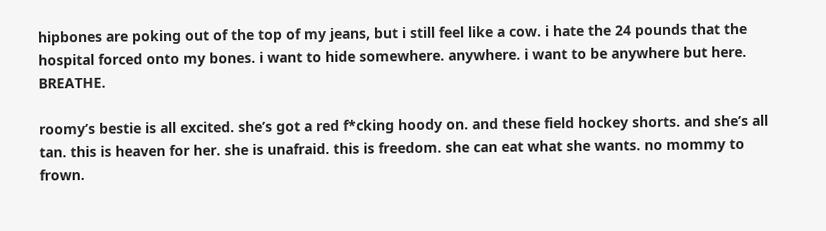hipbones are poking out of the top of my jeans, but i still feel like a cow. i hate the 24 pounds that the hospital forced onto my bones. i want to hide somewhere. anywhere. i want to be anywhere but here. BREATHE.

roomy’s bestie is all excited. she’s got a red f*cking hoody on. and these field hockey shorts. and she’s all tan. this is heaven for her. she is unafraid. this is freedom. she can eat what she wants. no mommy to frown.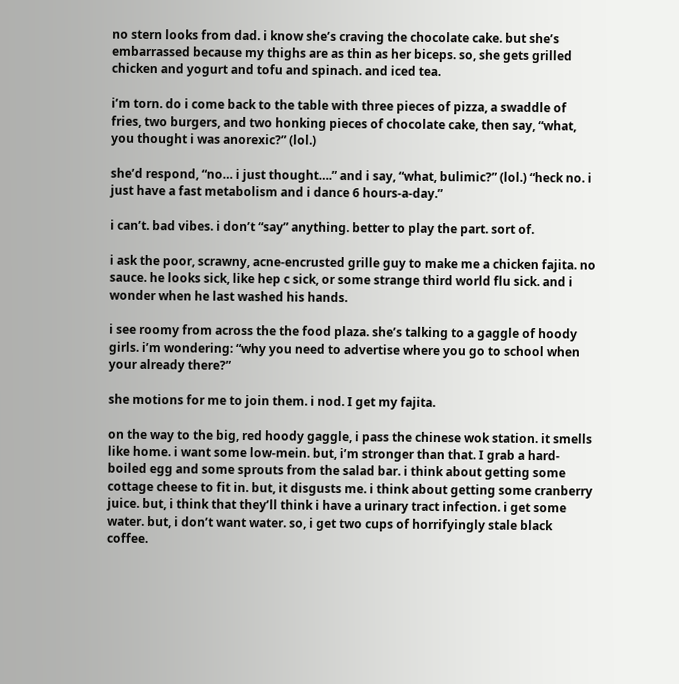no stern looks from dad. i know she’s craving the chocolate cake. but she’s embarrassed because my thighs are as thin as her biceps. so, she gets grilled chicken and yogurt and tofu and spinach. and iced tea.

i’m torn. do i come back to the table with three pieces of pizza, a swaddle of fries, two burgers, and two honking pieces of chocolate cake, then say, “what, you thought i was anorexic?” (lol.)

she’d respond, “no… i just thought….” and i say, “what, bulimic?” (lol.) “heck no. i just have a fast metabolism and i dance 6 hours-a-day.”

i can’t. bad vibes. i don’t “say” anything. better to play the part. sort of.

i ask the poor, scrawny, acne-encrusted grille guy to make me a chicken fajita. no sauce. he looks sick, like hep c sick, or some strange third world flu sick. and i wonder when he last washed his hands.

i see roomy from across the the food plaza. she’s talking to a gaggle of hoody girls. i’m wondering: “why you need to advertise where you go to school when your already there?”

she motions for me to join them. i nod. I get my fajita.

on the way to the big, red hoody gaggle, i pass the chinese wok station. it smells like home. i want some low-mein. but, i’m stronger than that. I grab a hard-boiled egg and some sprouts from the salad bar. i think about getting some cottage cheese to fit in. but, it disgusts me. i think about getting some cranberry juice. but, i think that they’ll think i have a urinary tract infection. i get some water. but, i don’t want water. so, i get two cups of horrifyingly stale black coffee.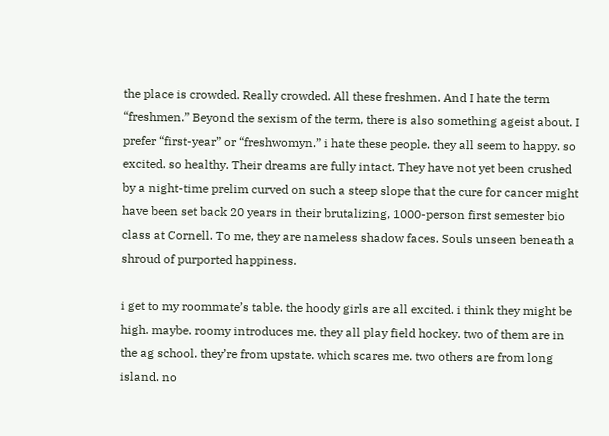the place is crowded. Really crowded. All these freshmen. And I hate the term “freshmen.” Beyond the sexism of the term, there is also something ageist about. I prefer “first-year” or “freshwomyn.” i hate these people. they all seem to happy. so excited. so healthy. Their dreams are fully intact. They have not yet been crushed by a night-time prelim curved on such a steep slope that the cure for cancer might have been set back 20 years in their brutalizing, 1000-person first semester bio class at Cornell. To me, they are nameless shadow faces. Souls unseen beneath a shroud of purported happiness.

i get to my roommate’s table. the hoody girls are all excited. i think they might be high. maybe. roomy introduces me. they all play field hockey. two of them are in the ag school. they’re from upstate. which scares me. two others are from long island. no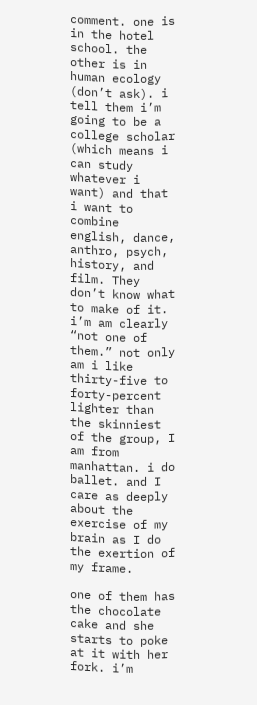comment. one is in the hotel school. the other is in human ecology (don’t ask). i tell them i’m going to be a college scholar (which means i can study whatever i want) and that i want to combine english, dance, anthro, psych, history, and film. They don’t know what to make of it. i’m am clearly “not one of them.” not only am i like thirty-five to forty-percent lighter than the skinniest of the group, I am from manhattan. i do ballet. and I care as deeply about the exercise of my brain as I do the exertion of my frame.

one of them has the chocolate cake and she starts to poke at it with her fork. i’m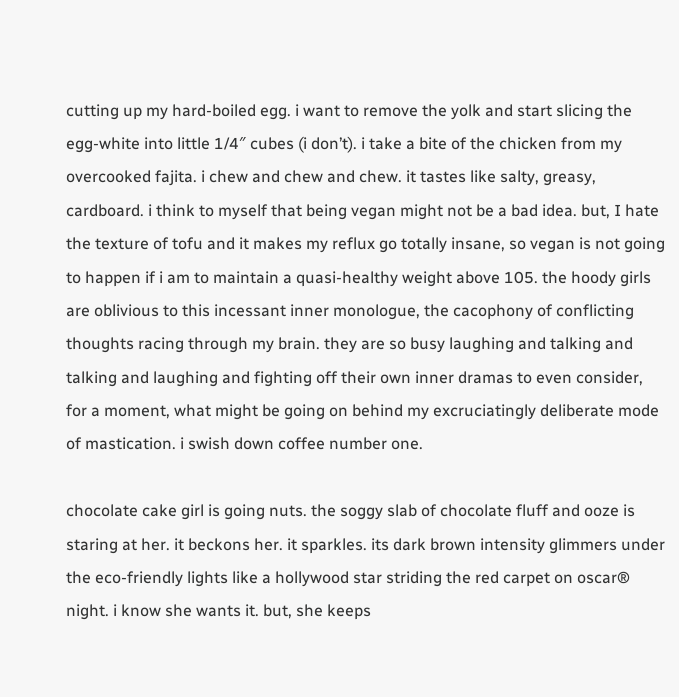cutting up my hard-boiled egg. i want to remove the yolk and start slicing the egg-white into little 1/4″ cubes (i don’t). i take a bite of the chicken from my overcooked fajita. i chew and chew and chew. it tastes like salty, greasy, cardboard. i think to myself that being vegan might not be a bad idea. but, I hate the texture of tofu and it makes my reflux go totally insane, so vegan is not going to happen if i am to maintain a quasi-healthy weight above 105. the hoody girls are oblivious to this incessant inner monologue, the cacophony of conflicting thoughts racing through my brain. they are so busy laughing and talking and talking and laughing and fighting off their own inner dramas to even consider, for a moment, what might be going on behind my excruciatingly deliberate mode of mastication. i swish down coffee number one.

chocolate cake girl is going nuts. the soggy slab of chocolate fluff and ooze is staring at her. it beckons her. it sparkles. its dark brown intensity glimmers under the eco-friendly lights like a hollywood star striding the red carpet on oscar® night. i know she wants it. but, she keeps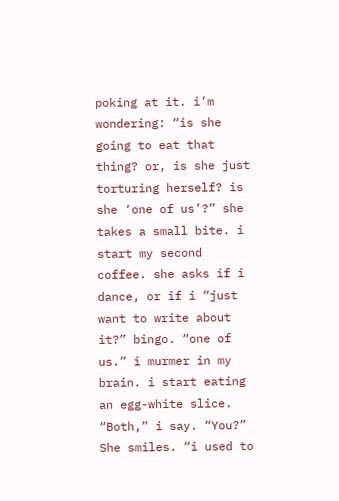poking at it. i’m wondering: “is she going to eat that thing? or, is she just torturing herself? is she ‘one of us’?” she takes a small bite. i start my second coffee. she asks if i dance, or if i “just want to write about it?” bingo. “one of us.” i murmer in my brain. i start eating an egg-white slice. “Both,” i say. “You?” She smiles. “i used to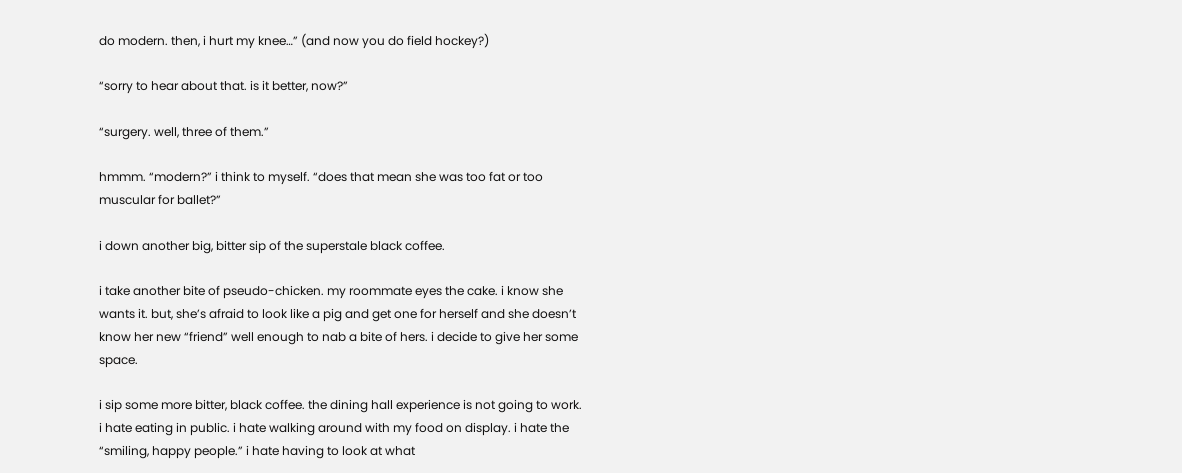do modern. then, i hurt my knee…” (and now you do field hockey?)

“sorry to hear about that. is it better, now?”

“surgery. well, three of them.”

hmmm. “modern?” i think to myself. “does that mean she was too fat or too muscular for ballet?”

i down another big, bitter sip of the superstale black coffee.

i take another bite of pseudo-chicken. my roommate eyes the cake. i know she wants it. but, she’s afraid to look like a pig and get one for herself and she doesn’t know her new “friend” well enough to nab a bite of hers. i decide to give her some space.

i sip some more bitter, black coffee. the dining hall experience is not going to work. i hate eating in public. i hate walking around with my food on display. i hate the “smiling, happy people.” i hate having to look at what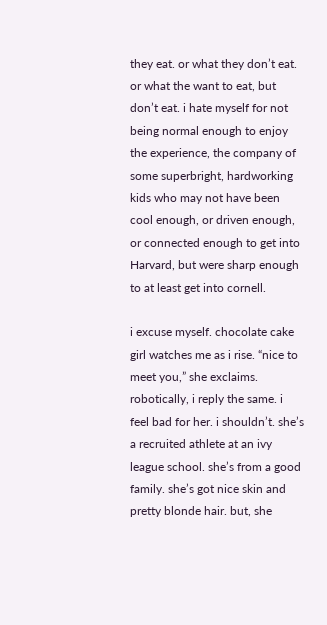they eat. or what they don’t eat. or what the want to eat, but don’t eat. i hate myself for not being normal enough to enjoy the experience, the company of some superbright, hardworking kids who may not have been cool enough, or driven enough, or connected enough to get into Harvard, but were sharp enough to at least get into cornell.

i excuse myself. chocolate cake girl watches me as i rise. “nice to meet you,” she exclaims. robotically, i reply the same. i feel bad for her. i shouldn’t. she’s a recruited athlete at an ivy league school. she’s from a good family. she’s got nice skin and pretty blonde hair. but, she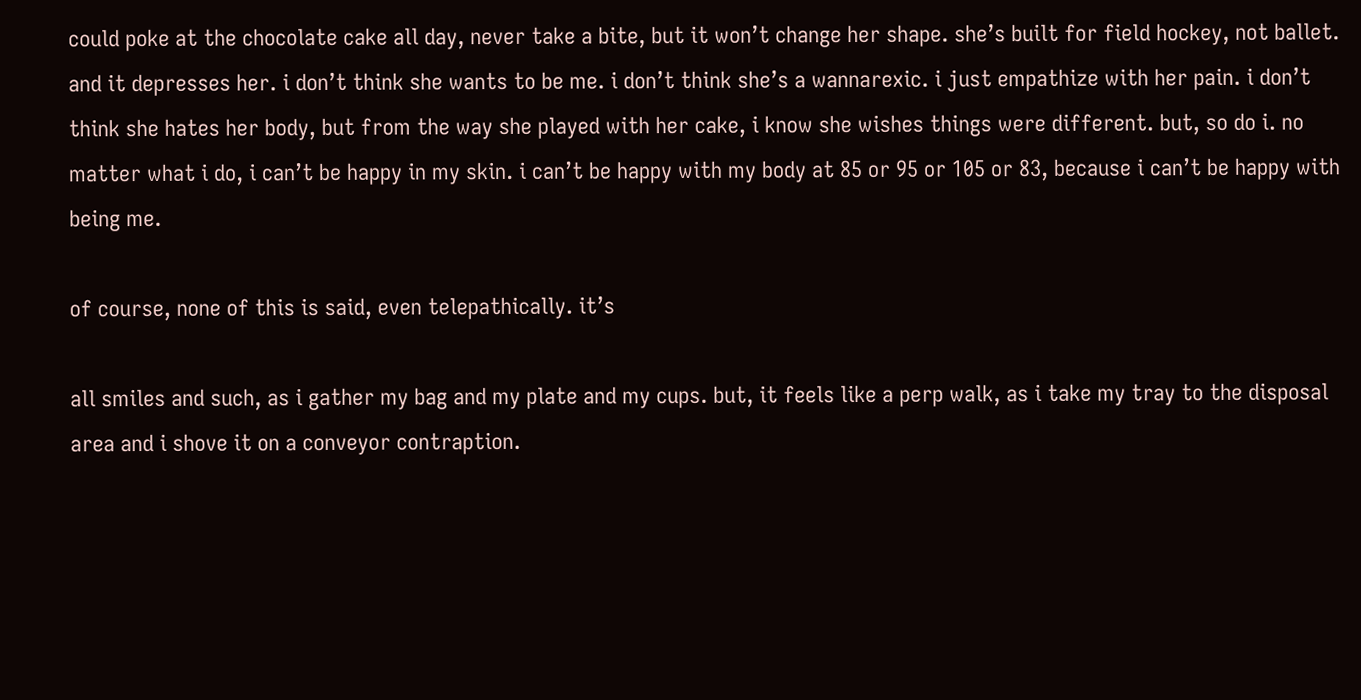could poke at the chocolate cake all day, never take a bite, but it won’t change her shape. she’s built for field hockey, not ballet. and it depresses her. i don’t think she wants to be me. i don’t think she’s a wannarexic. i just empathize with her pain. i don’t think she hates her body, but from the way she played with her cake, i know she wishes things were different. but, so do i. no matter what i do, i can’t be happy in my skin. i can’t be happy with my body at 85 or 95 or 105 or 83, because i can’t be happy with being me.

of course, none of this is said, even telepathically. it’s

all smiles and such, as i gather my bag and my plate and my cups. but, it feels like a perp walk, as i take my tray to the disposal area and i shove it on a conveyor contraption.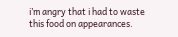i’m angry that i had to waste this food on appearances.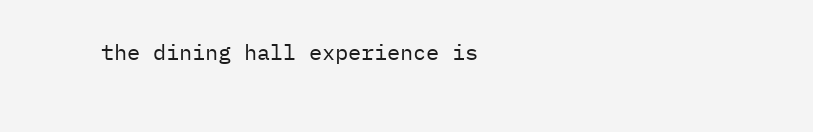the dining hall experience is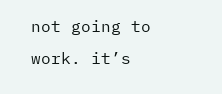not going to work. it’s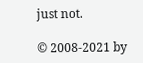just not.

© 2008-2021 by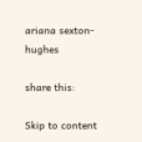ariana sexton-hughes

share this:

Skip to content